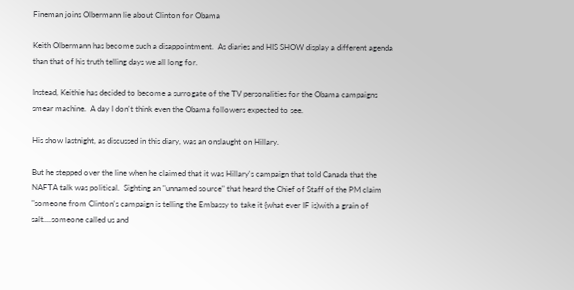Fineman joins Olbermann lie about Clinton for Obama

Keith Olbermann has become such a disappointment.  As diaries and HIS SHOW display a different agenda than that of his truth telling days we all long for.

Instead, Keithie has decided to become a surrogate of the TV personalities for the Obama campaigns smear machine.  A day I don't think even the Obama followers expected to see.

His show lastnight, as discussed in this diary, was an onslaught on Hillary.

But he stepped over the line when he claimed that it was Hillary's campaign that told Canada that the NAFTA talk was political.  Sighting an "unnamed source" that heard the Chief of Staff of the PM claim  "someone from Clinton's campaign is telling the Embassy to take it {what ever IF is)with a grain of salt....someone called us and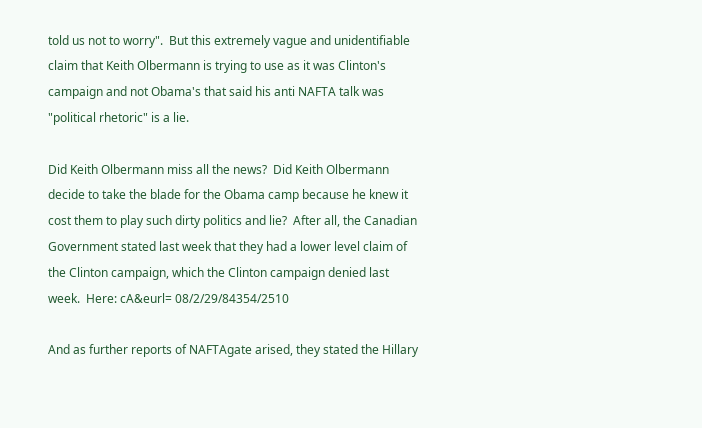told us not to worry".  But this extremely vague and unidentifiable claim that Keith Olbermann is trying to use as it was Clinton's campaign and not Obama's that said his anti NAFTA talk was "political rhetoric" is a lie.

Did Keith Olbermann miss all the news?  Did Keith Olbermann decide to take the blade for the Obama camp because he knew it cost them to play such dirty politics and lie?  After all, the Canadian Government stated last week that they had a lower level claim of the Clinton campaign, which the Clinton campaign denied last week.  Here: cA&eurl= 08/2/29/84354/2510

And as further reports of NAFTAgate arised, they stated the Hillary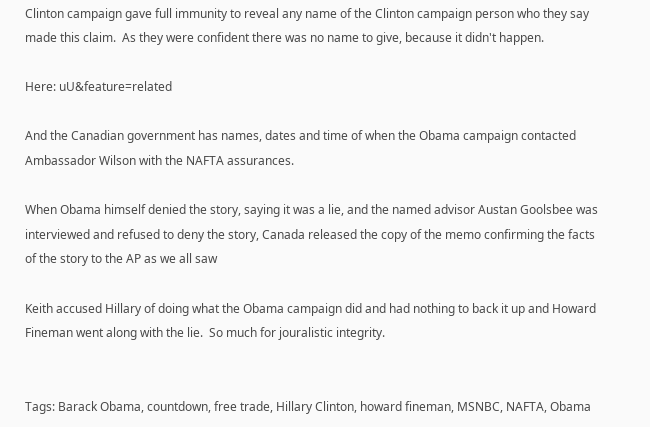Clinton campaign gave full immunity to reveal any name of the Clinton campaign person who they say made this claim.  As they were confident there was no name to give, because it didn't happen.

Here: uU&feature=related

And the Canadian government has names, dates and time of when the Obama campaign contacted Ambassador Wilson with the NAFTA assurances.

When Obama himself denied the story, saying it was a lie, and the named advisor Austan Goolsbee was interviewed and refused to deny the story, Canada released the copy of the memo confirming the facts of the story to the AP as we all saw

Keith accused Hillary of doing what the Obama campaign did and had nothing to back it up and Howard Fineman went along with the lie.  So much for jouralistic integrity.


Tags: Barack Obama, countdown, free trade, Hillary Clinton, howard fineman, MSNBC, NAFTA, Obama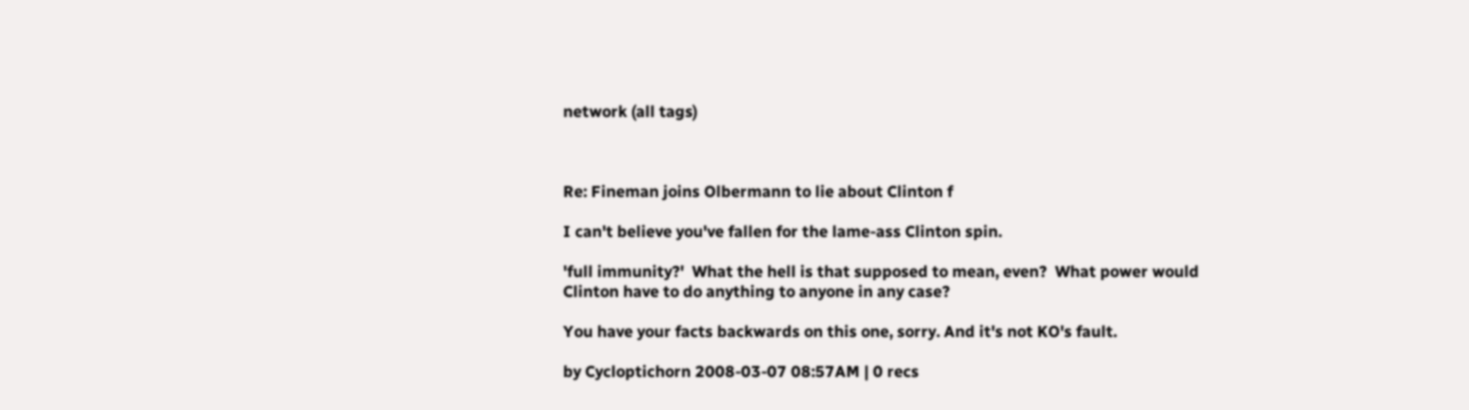network (all tags)



Re: Fineman joins Olbermann to lie about Clinton f

I can't believe you've fallen for the lame-ass Clinton spin.

'full immunity?'  What the hell is that supposed to mean, even?  What power would Clinton have to do anything to anyone in any case?

You have your facts backwards on this one, sorry. And it's not KO's fault.

by Cycloptichorn 2008-03-07 08:57AM | 0 recs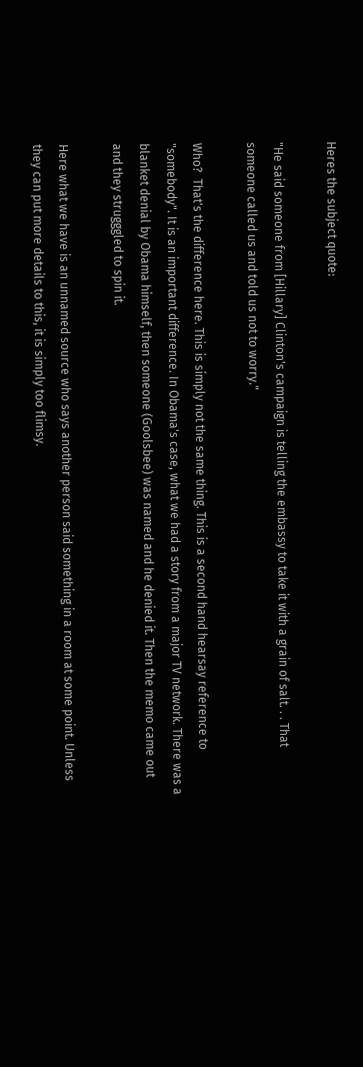Heres the subject quote:

"He said someone from [Hillary] Clinton's campaign is telling the embassy to take it with a grain of salt. . . That someone called us and told us not to worry."

Who?  That's the difference here. This is simply not the same thing. This is a second hand hearsay reference to "somebody". It is an important difference. In Obama's case, what we had a story from a major TV network. There was a blanket denial by Obama himself, then someone (Goolsbee) was named and he denied it. Then the memo came out and they strugggled to spin it.

Here what we have is an unnamed source who says another person said something in a room at some point. Unless they can put more details to this, it is simply too flimsy.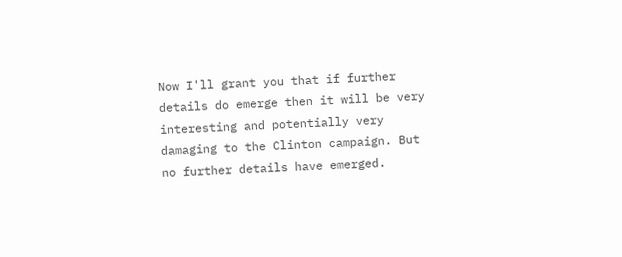Now I'll grant you that if further details do emerge then it will be very interesting and potentially very damaging to the Clinton campaign. But no further details have emerged.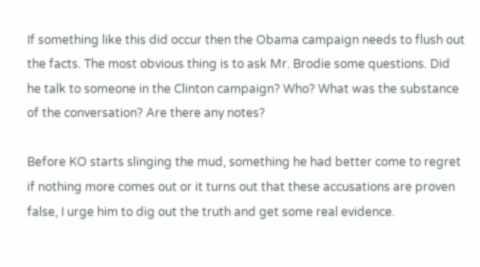If something like this did occur then the Obama campaign needs to flush out the facts. The most obvious thing is to ask Mr. Brodie some questions. Did he talk to someone in the Clinton campaign? Who? What was the substance of the conversation? Are there any notes?

Before KO starts slinging the mud, something he had better come to regret if nothing more comes out or it turns out that these accusations are proven false, I urge him to dig out the truth and get some real evidence.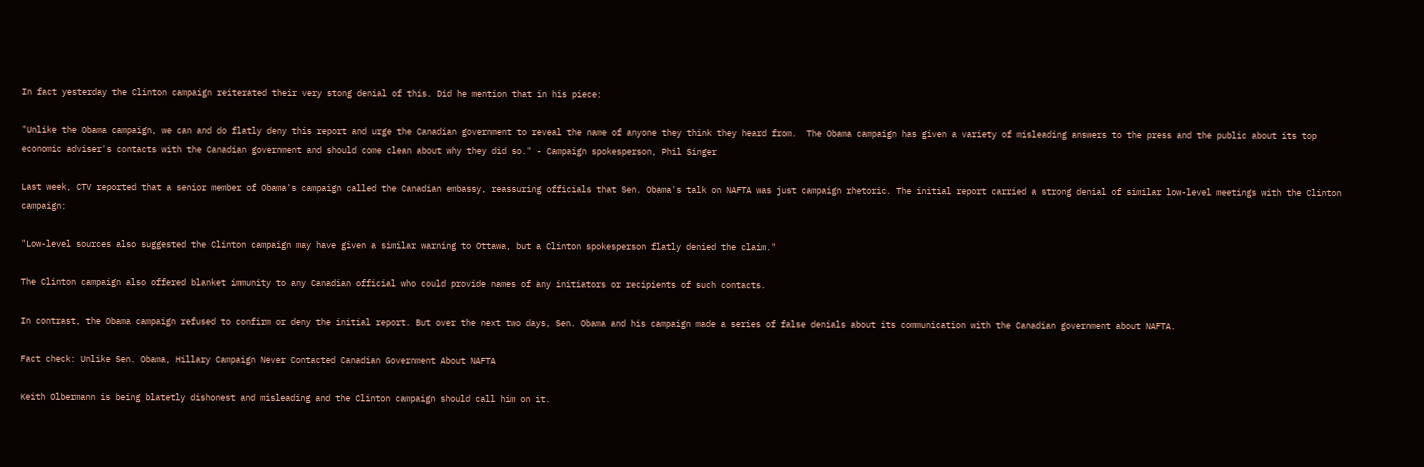In fact yesterday the Clinton campaign reiterated their very stong denial of this. Did he mention that in his piece:

"Unlike the Obama campaign, we can and do flatly deny this report and urge the Canadian government to reveal the name of anyone they think they heard from.  The Obama campaign has given a variety of misleading answers to the press and the public about its top economic adviser's contacts with the Canadian government and should come clean about why they did so." - Campaign spokesperson, Phil Singer

Last week, CTV reported that a senior member of Obama's campaign called the Canadian embassy, reassuring officials that Sen. Obama's talk on NAFTA was just campaign rhetoric. The initial report carried a strong denial of similar low-level meetings with the Clinton campaign:

"Low-level sources also suggested the Clinton campaign may have given a similar warning to Ottawa, but a Clinton spokesperson flatly denied the claim."

The Clinton campaign also offered blanket immunity to any Canadian official who could provide names of any initiators or recipients of such contacts.

In contrast, the Obama campaign refused to confirm or deny the initial report. But over the next two days, Sen. Obama and his campaign made a series of false denials about its communication with the Canadian government about NAFTA.

Fact check: Unlike Sen. Obama, Hillary Campaign Never Contacted Canadian Government About NAFTA

Keith Olbermann is being blatetly dishonest and misleading and the Clinton campaign should call him on it.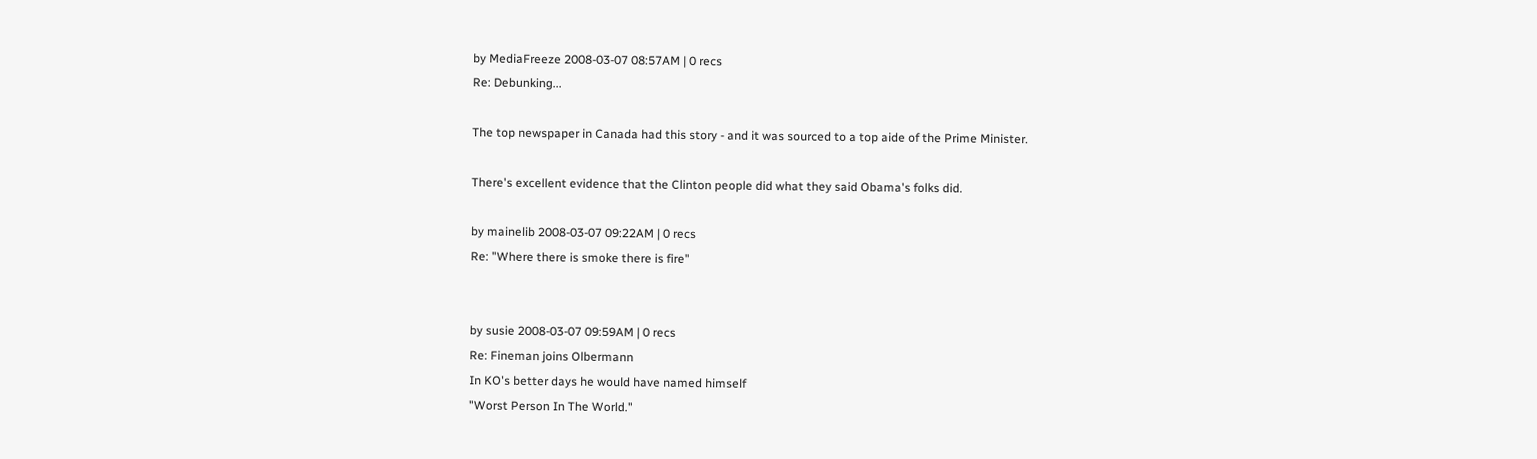by MediaFreeze 2008-03-07 08:57AM | 0 recs
Re: Debunking...

The top newspaper in Canada had this story - and it was sourced to a top aide of the Prime Minister.

There's excellent evidence that the Clinton people did what they said Obama's folks did.

by mainelib 2008-03-07 09:22AM | 0 recs
Re: "Where there is smoke there is fire"


by susie 2008-03-07 09:59AM | 0 recs
Re: Fineman joins Olbermann
In KO's better days he would have named himself
"Worst Person In The World."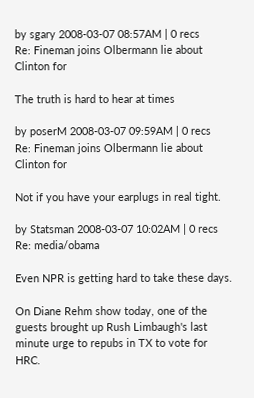by sgary 2008-03-07 08:57AM | 0 recs
Re: Fineman joins Olbermann lie about Clinton for

The truth is hard to hear at times

by poserM 2008-03-07 09:59AM | 0 recs
Re: Fineman joins Olbermann lie about Clinton for

Not if you have your earplugs in real tight.

by Statsman 2008-03-07 10:02AM | 0 recs
Re: media/obama

Even NPR is getting hard to take these days.

On Diane Rehm show today, one of the guests brought up Rush Limbaugh's last minute urge to repubs in TX to vote for HRC.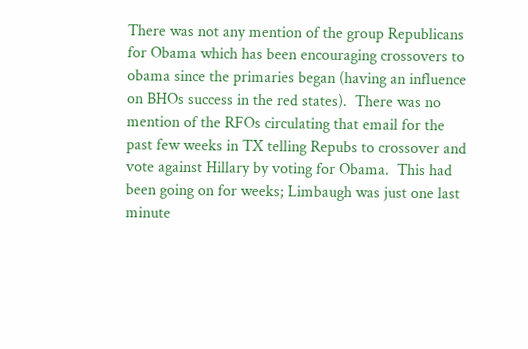There was not any mention of the group Republicans for Obama which has been encouraging crossovers to obama since the primaries began (having an influence on BHOs success in the red states).  There was no mention of the RFOs circulating that email for the past few weeks in TX telling Repubs to crossover and vote against Hillary by voting for Obama.  This had been going on for weeks; Limbaugh was just one last minute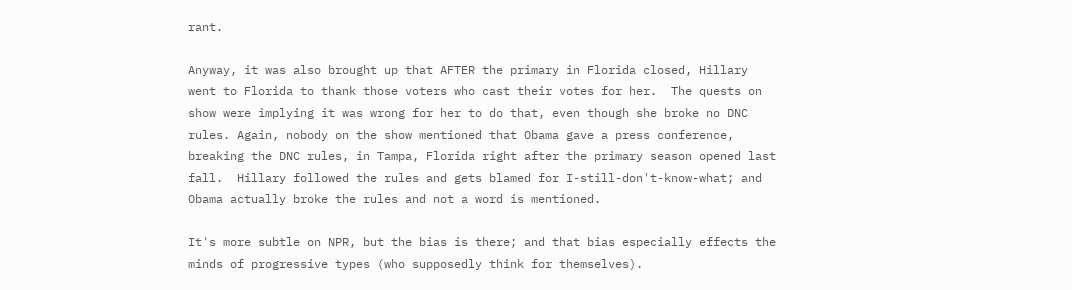rant.

Anyway, it was also brought up that AFTER the primary in Florida closed, Hillary went to Florida to thank those voters who cast their votes for her.  The quests on show were implying it was wrong for her to do that, even though she broke no DNC rules. Again, nobody on the show mentioned that Obama gave a press conference, breaking the DNC rules, in Tampa, Florida right after the primary season opened last fall.  Hillary followed the rules and gets blamed for I-still-don't-know-what; and Obama actually broke the rules and not a word is mentioned.

It's more subtle on NPR, but the bias is there; and that bias especially effects the minds of progressive types (who supposedly think for themselves).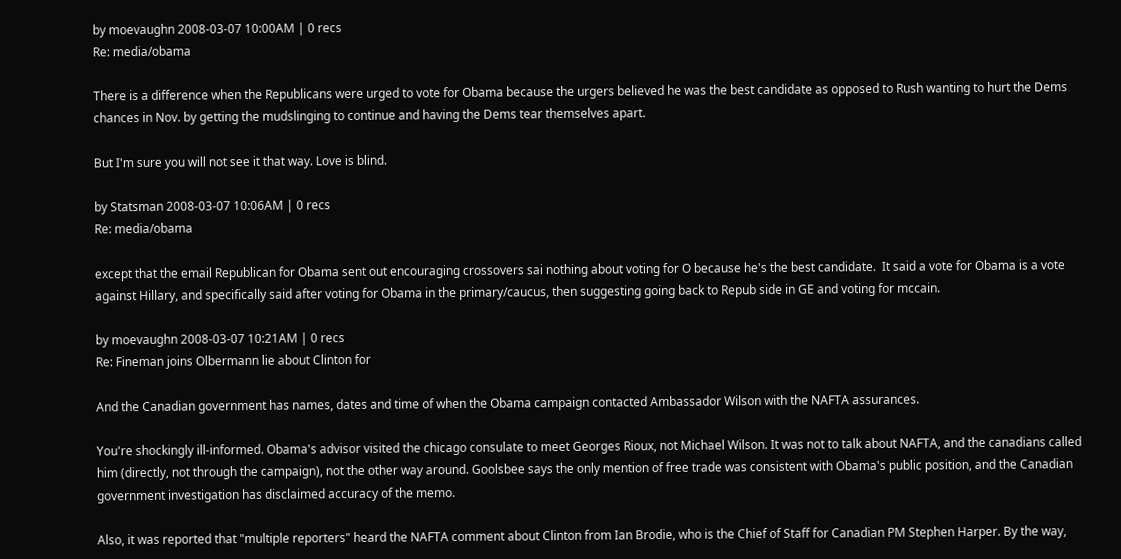by moevaughn 2008-03-07 10:00AM | 0 recs
Re: media/obama

There is a difference when the Republicans were urged to vote for Obama because the urgers believed he was the best candidate as opposed to Rush wanting to hurt the Dems chances in Nov. by getting the mudslinging to continue and having the Dems tear themselves apart.

But I'm sure you will not see it that way. Love is blind.

by Statsman 2008-03-07 10:06AM | 0 recs
Re: media/obama

except that the email Republican for Obama sent out encouraging crossovers sai nothing about voting for O because he's the best candidate.  It said a vote for Obama is a vote against Hillary, and specifically said after voting for Obama in the primary/caucus, then suggesting going back to Repub side in GE and voting for mccain.

by moevaughn 2008-03-07 10:21AM | 0 recs
Re: Fineman joins Olbermann lie about Clinton for

And the Canadian government has names, dates and time of when the Obama campaign contacted Ambassador Wilson with the NAFTA assurances.

You're shockingly ill-informed. Obama's advisor visited the chicago consulate to meet Georges Rioux, not Michael Wilson. It was not to talk about NAFTA, and the canadians called him (directly, not through the campaign), not the other way around. Goolsbee says the only mention of free trade was consistent with Obama's public position, and the Canadian government investigation has disclaimed accuracy of the memo.

Also, it was reported that "multiple reporters" heard the NAFTA comment about Clinton from Ian Brodie, who is the Chief of Staff for Canadian PM Stephen Harper. By the way,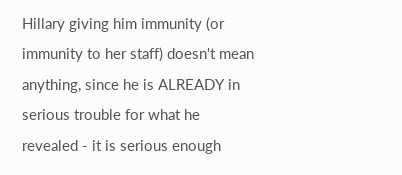Hillary giving him immunity (or immunity to her staff) doesn't mean anything, since he is ALREADY in serious trouble for what he revealed - it is serious enough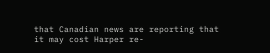that Canadian news are reporting that it may cost Harper re-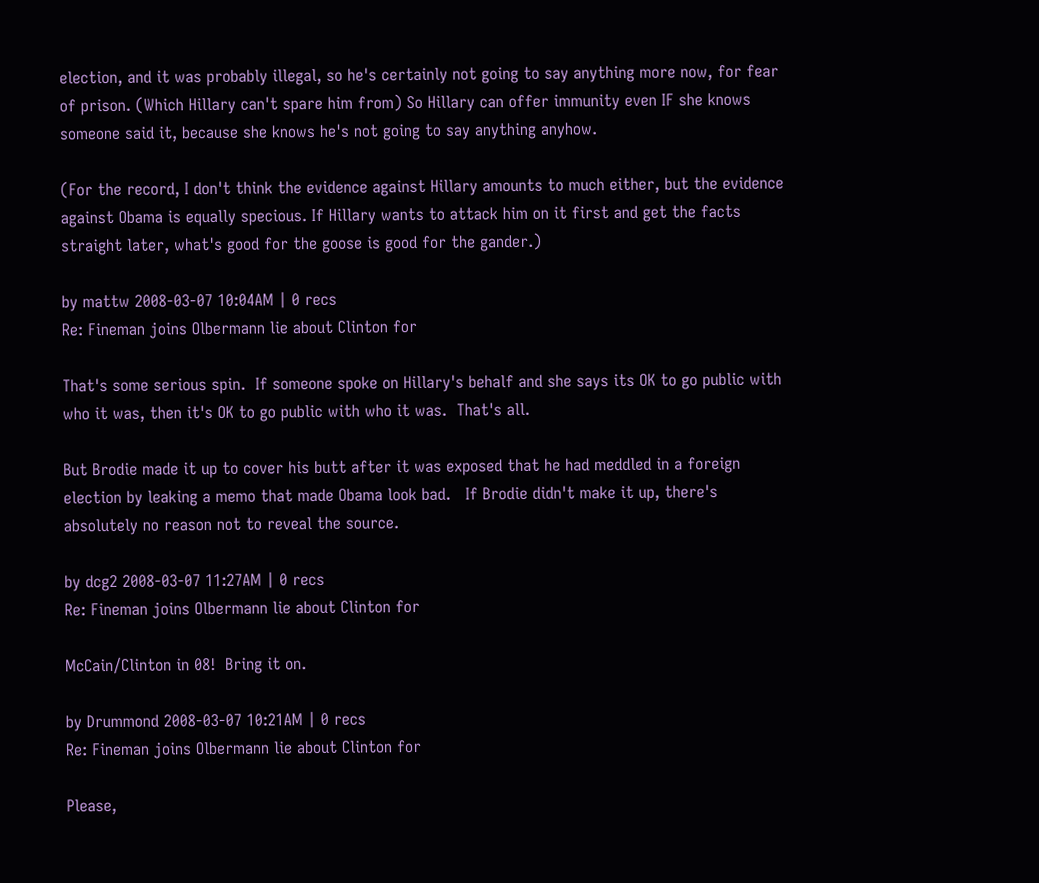election, and it was probably illegal, so he's certainly not going to say anything more now, for fear of prison. (Which Hillary can't spare him from) So Hillary can offer immunity even IF she knows someone said it, because she knows he's not going to say anything anyhow.

(For the record, I don't think the evidence against Hillary amounts to much either, but the evidence against Obama is equally specious. If Hillary wants to attack him on it first and get the facts straight later, what's good for the goose is good for the gander.)

by mattw 2008-03-07 10:04AM | 0 recs
Re: Fineman joins Olbermann lie about Clinton for

That's some serious spin.  If someone spoke on Hillary's behalf and she says its OK to go public with who it was, then it's OK to go public with who it was.  That's all.

But Brodie made it up to cover his butt after it was exposed that he had meddled in a foreign election by leaking a memo that made Obama look bad.   If Brodie didn't make it up, there's absolutely no reason not to reveal the source.

by dcg2 2008-03-07 11:27AM | 0 recs
Re: Fineman joins Olbermann lie about Clinton for

McCain/Clinton in 08!  Bring it on.

by Drummond 2008-03-07 10:21AM | 0 recs
Re: Fineman joins Olbermann lie about Clinton for

Please,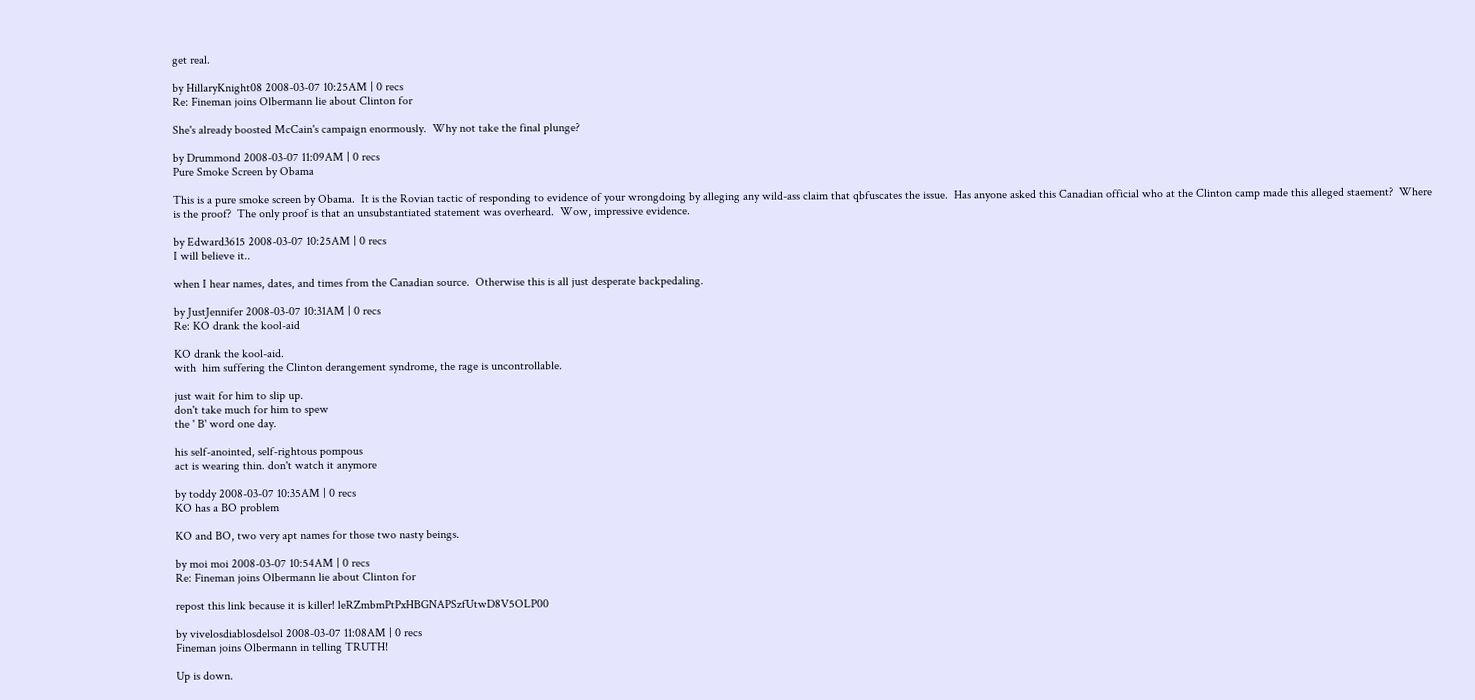get real.

by HillaryKnight08 2008-03-07 10:25AM | 0 recs
Re: Fineman joins Olbermann lie about Clinton for

She's already boosted McCain's campaign enormously.  Why not take the final plunge?

by Drummond 2008-03-07 11:09AM | 0 recs
Pure Smoke Screen by Obama

This is a pure smoke screen by Obama.  It is the Rovian tactic of responding to evidence of your wrongdoing by alleging any wild-ass claim that qbfuscates the issue.  Has anyone asked this Canadian official who at the Clinton camp made this alleged staement?  Where is the proof?  The only proof is that an unsubstantiated statement was overheard.  Wow, impressive evidence.

by Edward3615 2008-03-07 10:25AM | 0 recs
I will believe it..

when I hear names, dates, and times from the Canadian source.  Otherwise this is all just desperate backpedaling.

by JustJennifer 2008-03-07 10:31AM | 0 recs
Re: KO drank the kool-aid

KO drank the kool-aid.
with  him suffering the Clinton derangement syndrome, the rage is uncontrollable.

just wait for him to slip up.
don't take much for him to spew
the ' B' word one day.

his self-anointed, self-rightous pompous
act is wearing thin. don't watch it anymore

by toddy 2008-03-07 10:35AM | 0 recs
KO has a BO problem

KO and BO, two very apt names for those two nasty beings.

by moi moi 2008-03-07 10:54AM | 0 recs
Re: Fineman joins Olbermann lie about Clinton for

repost this link because it is killer! leRZmbmPtPxHBGNAPSzfUtwD8V5OLP00

by vivelosdiablosdelsol 2008-03-07 11:08AM | 0 recs
Fineman joins Olbermann in telling TRUTH!

Up is down.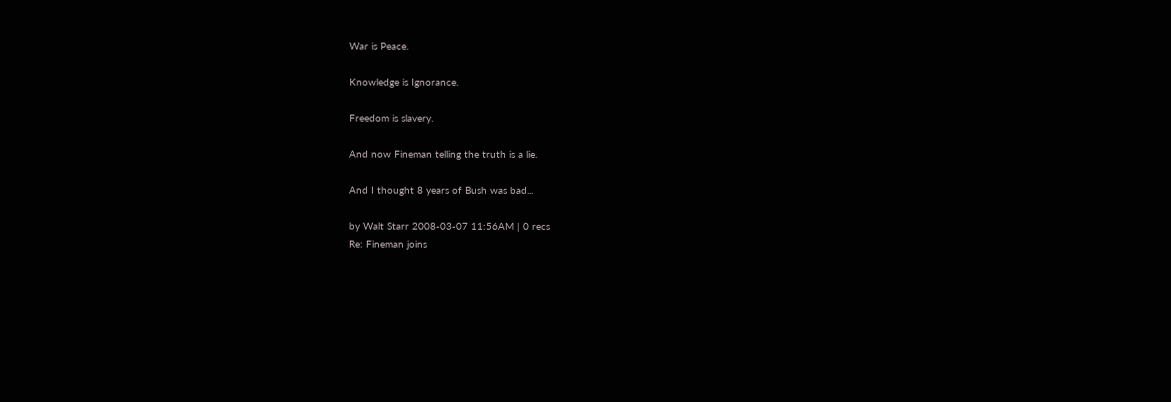War is Peace.

Knowledge is Ignorance.

Freedom is slavery.

And now Fineman telling the truth is a lie.

And I thought 8 years of Bush was bad...

by Walt Starr 2008-03-07 11:56AM | 0 recs
Re: Fineman joins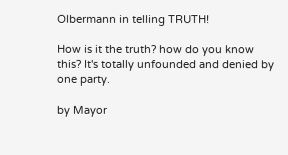Olbermann in telling TRUTH!

How is it the truth? how do you know this? It's totally unfounded and denied by one party.

by Mayor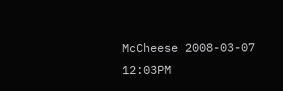McCheese 2008-03-07 12:03PM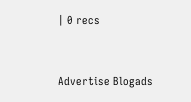| 0 recs


Advertise Blogads